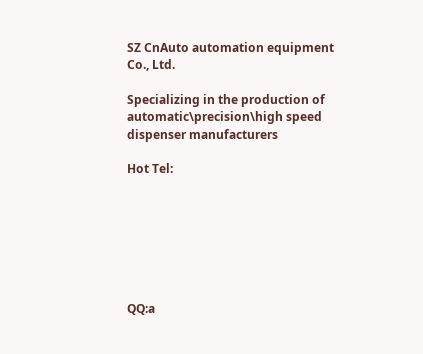SZ CnAuto automation equipment Co., Ltd.

Specializing in the production of automatic\precision\high speed dispenser manufacturers

Hot Tel:







QQ:a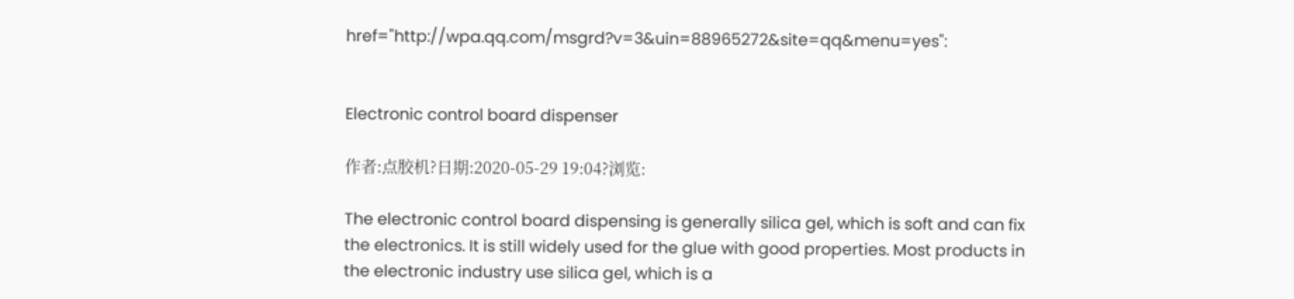href="http://wpa.qq.com/msgrd?v=3&uin=88965272&site=qq&menu=yes":


Electronic control board dispenser

作者:点胶机?日期:2020-05-29 19:04?浏览:

The electronic control board dispensing is generally silica gel, which is soft and can fix the electronics. It is still widely used for the glue with good properties. Most products in the electronic industry use silica gel, which is a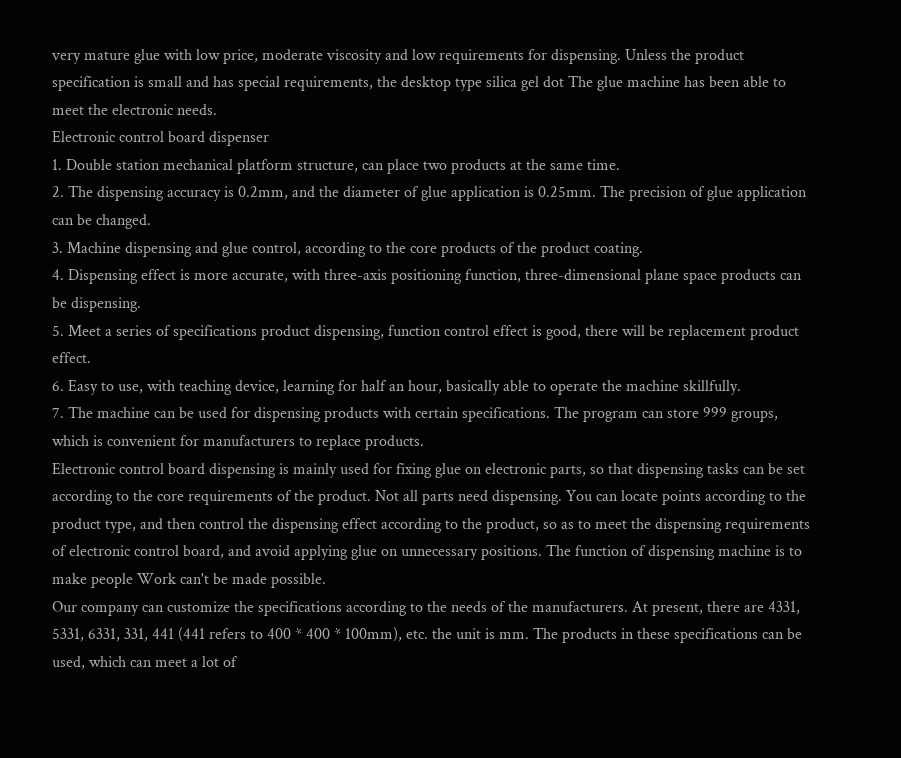very mature glue with low price, moderate viscosity and low requirements for dispensing. Unless the product specification is small and has special requirements, the desktop type silica gel dot The glue machine has been able to meet the electronic needs.
Electronic control board dispenser
1. Double station mechanical platform structure, can place two products at the same time.
2. The dispensing accuracy is 0.2mm, and the diameter of glue application is 0.25mm. The precision of glue application can be changed.
3. Machine dispensing and glue control, according to the core products of the product coating.
4. Dispensing effect is more accurate, with three-axis positioning function, three-dimensional plane space products can be dispensing.
5. Meet a series of specifications product dispensing, function control effect is good, there will be replacement product effect.
6. Easy to use, with teaching device, learning for half an hour, basically able to operate the machine skillfully.
7. The machine can be used for dispensing products with certain specifications. The program can store 999 groups, which is convenient for manufacturers to replace products.
Electronic control board dispensing is mainly used for fixing glue on electronic parts, so that dispensing tasks can be set according to the core requirements of the product. Not all parts need dispensing. You can locate points according to the product type, and then control the dispensing effect according to the product, so as to meet the dispensing requirements of electronic control board, and avoid applying glue on unnecessary positions. The function of dispensing machine is to make people Work can't be made possible.
Our company can customize the specifications according to the needs of the manufacturers. At present, there are 4331, 5331, 6331, 331, 441 (441 refers to 400 * 400 * 100mm), etc. the unit is mm. The products in these specifications can be used, which can meet a lot of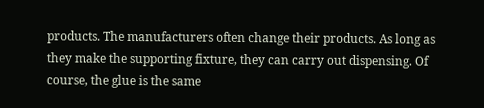products. The manufacturers often change their products. As long as they make the supporting fixture, they can carry out dispensing. Of course, the glue is the same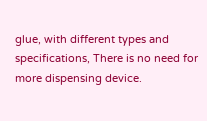glue, with different types and specifications, There is no need for more dispensing device.